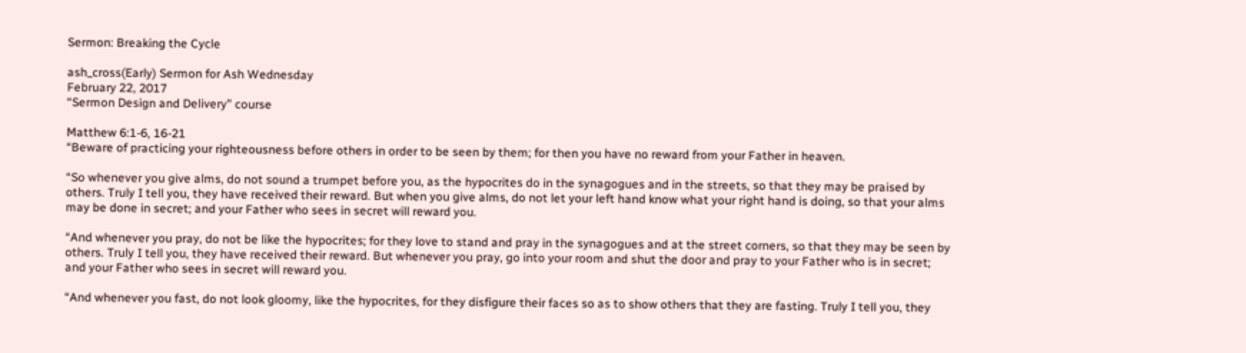Sermon: Breaking the Cycle

ash_cross(Early) Sermon for Ash Wednesday
February 22, 2017
“Sermon Design and Delivery” course

Matthew 6:1-6, 16-21
“Beware of practicing your righteousness before others in order to be seen by them; for then you have no reward from your Father in heaven.

“So whenever you give alms, do not sound a trumpet before you, as the hypocrites do in the synagogues and in the streets, so that they may be praised by others. Truly I tell you, they have received their reward. But when you give alms, do not let your left hand know what your right hand is doing, so that your alms may be done in secret; and your Father who sees in secret will reward you.

“And whenever you pray, do not be like the hypocrites; for they love to stand and pray in the synagogues and at the street corners, so that they may be seen by others. Truly I tell you, they have received their reward. But whenever you pray, go into your room and shut the door and pray to your Father who is in secret; and your Father who sees in secret will reward you.

“And whenever you fast, do not look gloomy, like the hypocrites, for they disfigure their faces so as to show others that they are fasting. Truly I tell you, they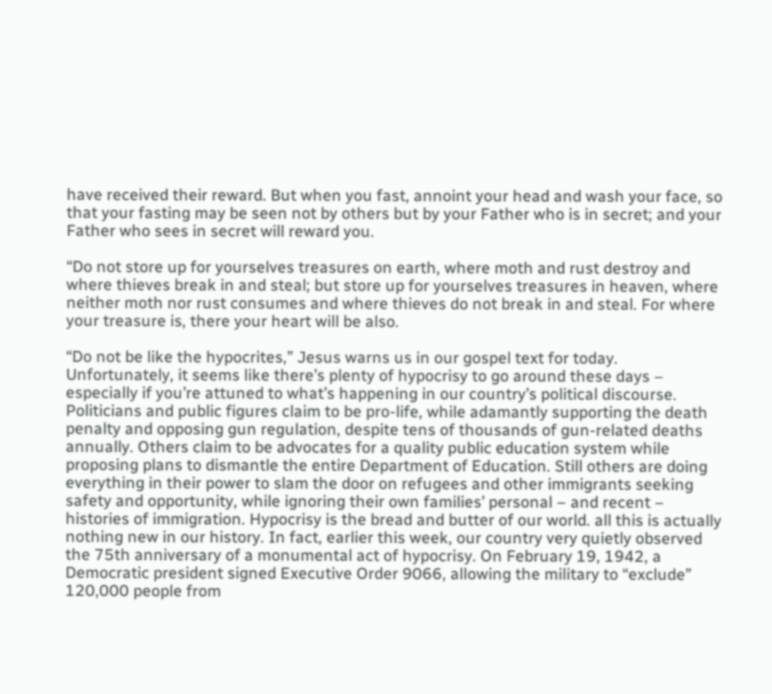have received their reward. But when you fast, annoint your head and wash your face, so that your fasting may be seen not by others but by your Father who is in secret; and your Father who sees in secret will reward you.

“Do not store up for yourselves treasures on earth, where moth and rust destroy and where thieves break in and steal; but store up for yourselves treasures in heaven, where neither moth nor rust consumes and where thieves do not break in and steal. For where your treasure is, there your heart will be also.

“Do not be like the hypocrites,” Jesus warns us in our gospel text for today. Unfortunately, it seems like there’s plenty of hypocrisy to go around these days – especially if you’re attuned to what’s happening in our country’s political discourse. Politicians and public figures claim to be pro-life, while adamantly supporting the death penalty and opposing gun regulation, despite tens of thousands of gun-related deaths annually. Others claim to be advocates for a quality public education system while proposing plans to dismantle the entire Department of Education. Still others are doing everything in their power to slam the door on refugees and other immigrants seeking safety and opportunity, while ignoring their own families’ personal – and recent – histories of immigration. Hypocrisy is the bread and butter of our world. all this is actually nothing new in our history. In fact, earlier this week, our country very quietly observed the 75th anniversary of a monumental act of hypocrisy. On February 19, 1942, a Democratic president signed Executive Order 9066, allowing the military to “exclude” 120,000 people from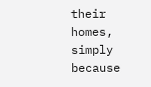their homes, simply because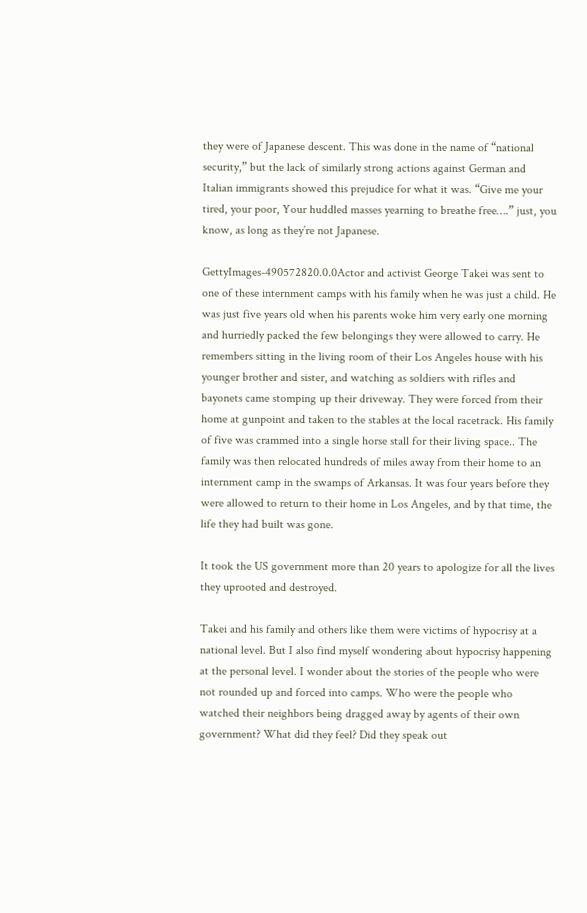they were of Japanese descent. This was done in the name of “national security,” but the lack of similarly strong actions against German and Italian immigrants showed this prejudice for what it was. “Give me your tired, your poor, Your huddled masses yearning to breathe free….” just, you know, as long as they’re not Japanese.

GettyImages-490572820.0.0Actor and activist George Takei was sent to one of these internment camps with his family when he was just a child. He was just five years old when his parents woke him very early one morning and hurriedly packed the few belongings they were allowed to carry. He remembers sitting in the living room of their Los Angeles house with his younger brother and sister, and watching as soldiers with rifles and bayonets came stomping up their driveway. They were forced from their home at gunpoint and taken to the stables at the local racetrack. His family of five was crammed into a single horse stall for their living space.. The family was then relocated hundreds of miles away from their home to an internment camp in the swamps of Arkansas. It was four years before they were allowed to return to their home in Los Angeles, and by that time, the life they had built was gone.

It took the US government more than 20 years to apologize for all the lives they uprooted and destroyed.

Takei and his family and others like them were victims of hypocrisy at a national level. But I also find myself wondering about hypocrisy happening at the personal level. I wonder about the stories of the people who were not rounded up and forced into camps. Who were the people who watched their neighbors being dragged away by agents of their own government? What did they feel? Did they speak out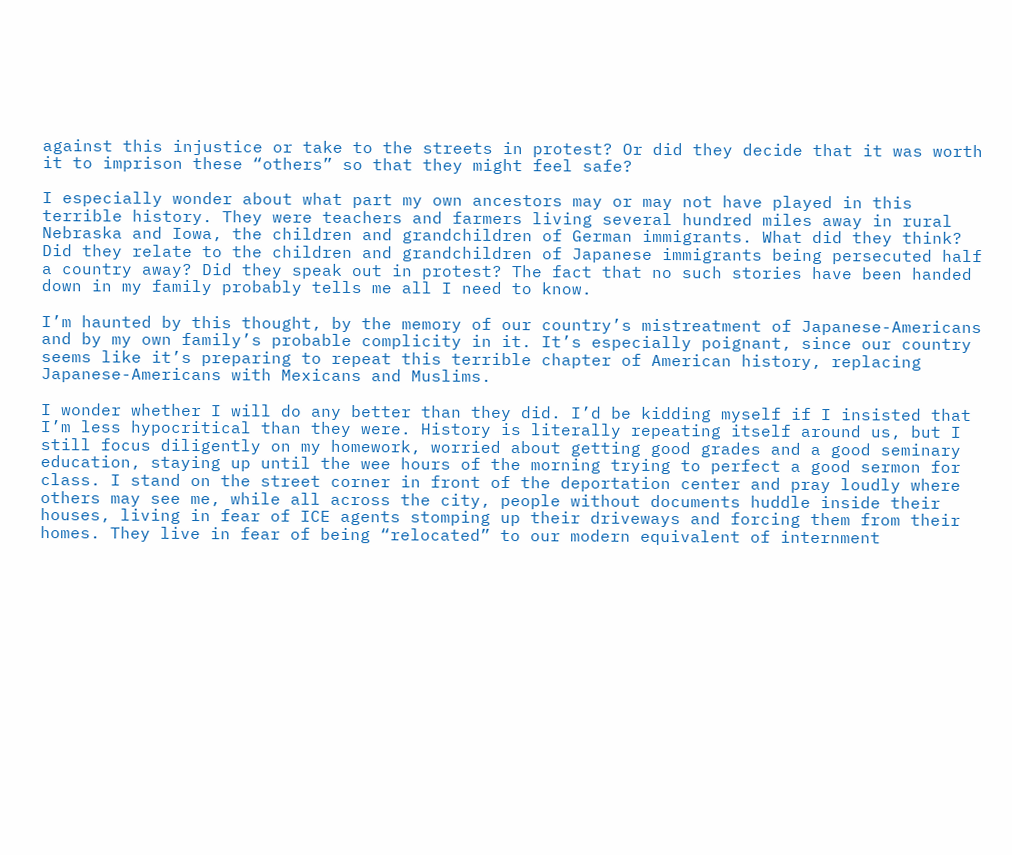against this injustice or take to the streets in protest? Or did they decide that it was worth it to imprison these “others” so that they might feel safe?

I especially wonder about what part my own ancestors may or may not have played in this terrible history. They were teachers and farmers living several hundred miles away in rural Nebraska and Iowa, the children and grandchildren of German immigrants. What did they think? Did they relate to the children and grandchildren of Japanese immigrants being persecuted half a country away? Did they speak out in protest? The fact that no such stories have been handed down in my family probably tells me all I need to know.

I’m haunted by this thought, by the memory of our country’s mistreatment of Japanese-Americans and by my own family’s probable complicity in it. It’s especially poignant, since our country seems like it’s preparing to repeat this terrible chapter of American history, replacing Japanese-Americans with Mexicans and Muslims.

I wonder whether I will do any better than they did. I’d be kidding myself if I insisted that I’m less hypocritical than they were. History is literally repeating itself around us, but I still focus diligently on my homework, worried about getting good grades and a good seminary education, staying up until the wee hours of the morning trying to perfect a good sermon for class. I stand on the street corner in front of the deportation center and pray loudly where others may see me, while all across the city, people without documents huddle inside their houses, living in fear of ICE agents stomping up their driveways and forcing them from their homes. They live in fear of being “relocated” to our modern equivalent of internment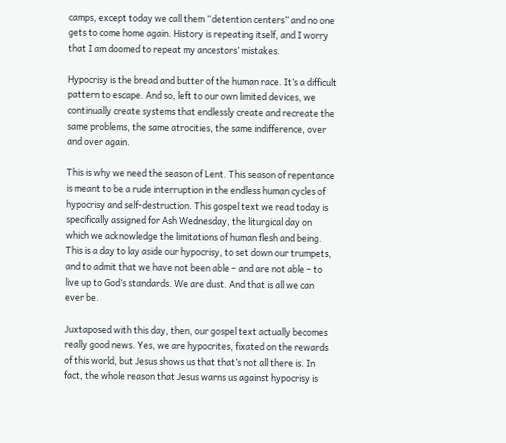camps, except today we call them “detention centers” and no one gets to come home again. History is repeating itself, and I worry that I am doomed to repeat my ancestors’ mistakes.

Hypocrisy is the bread and butter of the human race. It’s a difficult pattern to escape. And so, left to our own limited devices, we continually create systems that endlessly create and recreate the same problems, the same atrocities, the same indifference, over and over again.

This is why we need the season of Lent. This season of repentance is meant to be a rude interruption in the endless human cycles of hypocrisy and self-destruction. This gospel text we read today is specifically assigned for Ash Wednesday, the liturgical day on which we acknowledge the limitations of human flesh and being. This is a day to lay aside our hypocrisy, to set down our trumpets, and to admit that we have not been able – and are not able – to live up to God’s standards. We are dust. And that is all we can ever be.

Juxtaposed with this day, then, our gospel text actually becomes really good news. Yes, we are hypocrites, fixated on the rewards of this world, but Jesus shows us that that’s not all there is. In fact, the whole reason that Jesus warns us against hypocrisy is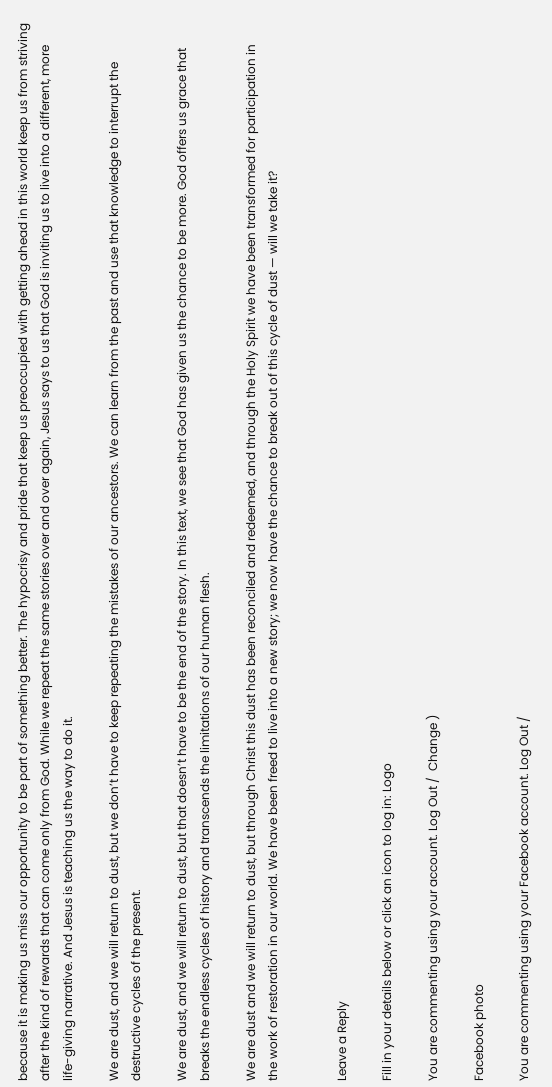because it is making us miss our opportunity to be part of something better. The hypocrisy and pride that keep us preoccupied with getting ahead in this world keep us from striving after the kind of rewards that can come only from God. While we repeat the same stories over and over again, Jesus says to us that God is inviting us to live into a different, more life-giving narrative. And Jesus is teaching us the way to do it.

We are dust, and we will return to dust, but we don’t have to keep repeating the mistakes of our ancestors. We can learn from the past and use that knowledge to interrupt the destructive cycles of the present.

We are dust, and we will return to dust, but that doesn’t have to be the end of the story. In this text, we see that God has given us the chance to be more. God offers us grace that breaks the endless cycles of history and transcends the limitations of our human flesh.

We are dust and we will return to dust, but through Christ this dust has been reconciled and redeemed, and through the Holy Spirit we have been transformed for participation in the work of restoration in our world. We have been freed to live into a new story; we now have the chance to break out of this cycle of dust — will we take it?


Leave a Reply

Fill in your details below or click an icon to log in: Logo

You are commenting using your account. Log Out /  Change )

Facebook photo

You are commenting using your Facebook account. Log Out /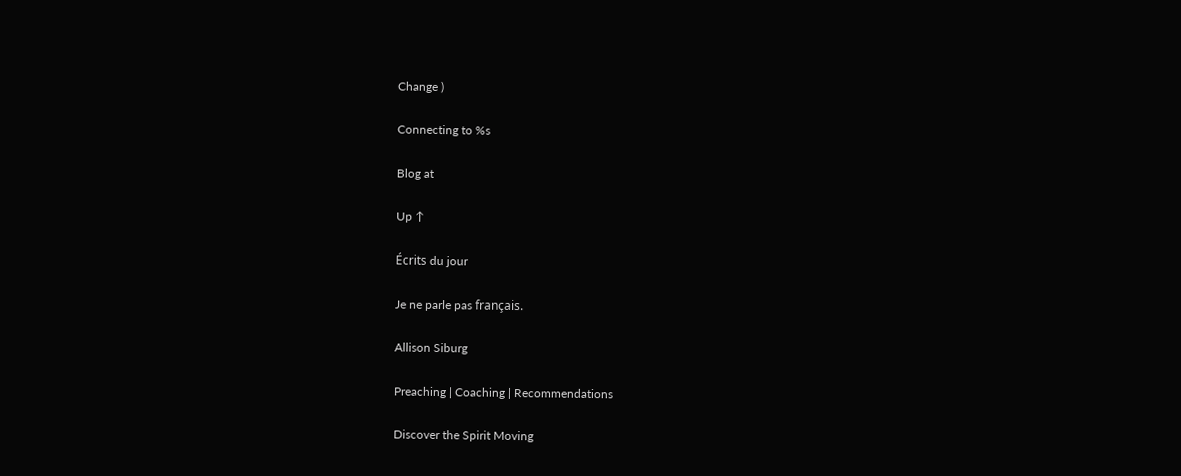Change )

Connecting to %s

Blog at

Up ↑

Écrits du jour

Je ne parle pas français.

Allison Siburg

Preaching | Coaching | Recommendations

Discover the Spirit Moving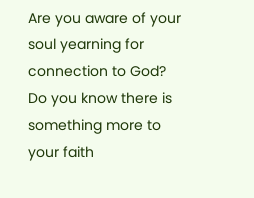Are you aware of your soul yearning for connection to God? Do you know there is something more to your faith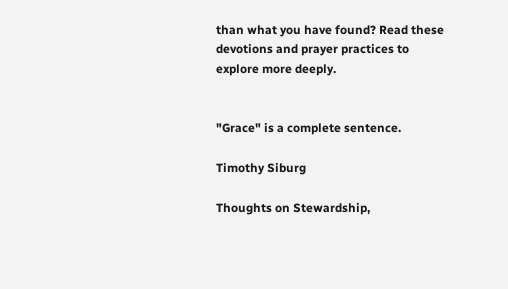than what you have found? Read these devotions and prayer practices to explore more deeply.


"Grace" is a complete sentence.

Timothy Siburg

Thoughts on Stewardship,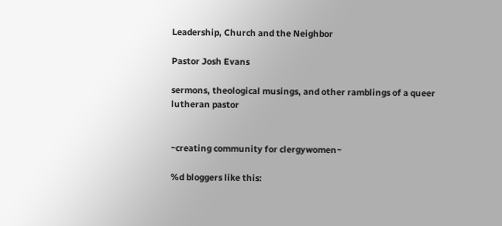Leadership, Church and the Neighbor

Pastor Josh Evans

sermons, theological musings, and other ramblings of a queer lutheran pastor


~creating community for clergywomen~

%d bloggers like this: